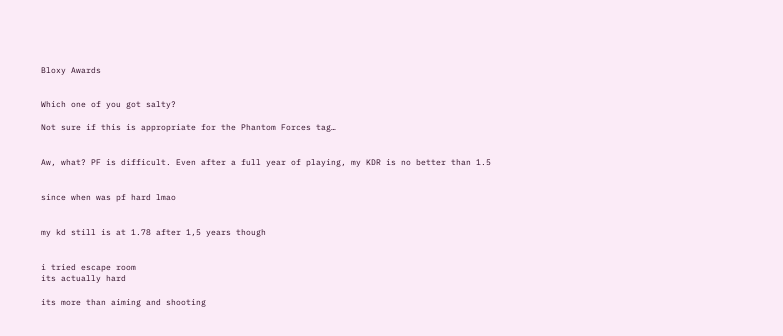Bloxy Awards


Which one of you got salty?

Not sure if this is appropriate for the Phantom Forces tag…


Aw, what? PF is difficult. Even after a full year of playing, my KDR is no better than 1.5


since when was pf hard lmao


my kd still is at 1.78 after 1,5 years though


i tried escape room
its actually hard

its more than aiming and shooting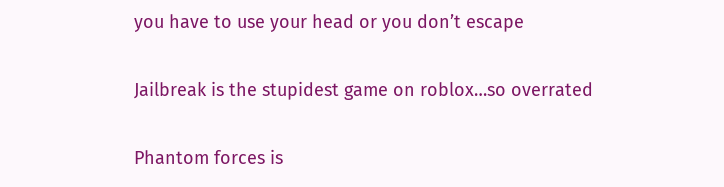you have to use your head or you don’t escape


Jailbreak is the stupidest game on roblox…so overrated


Phantom forces is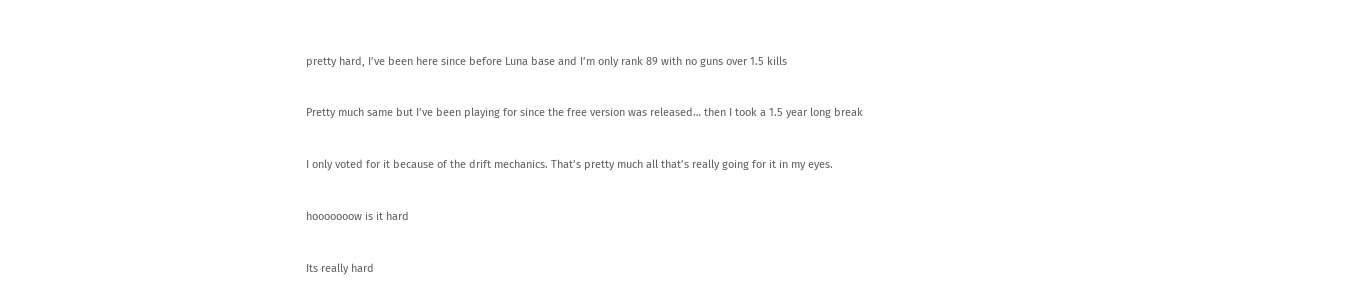pretty hard, I’ve been here since before Luna base and I’m only rank 89 with no guns over 1.5 kills


Pretty much same but I’ve been playing for since the free version was released… then I took a 1.5 year long break


I only voted for it because of the drift mechanics. That’s pretty much all that’s really going for it in my eyes.


hooooooow is it hard


Its really hard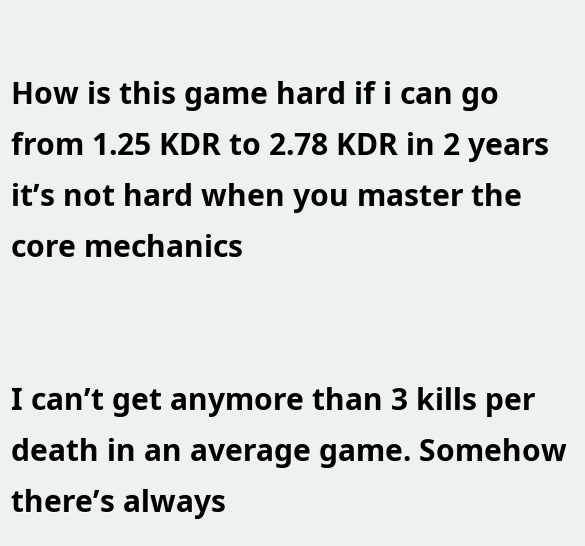How is this game hard if i can go from 1.25 KDR to 2.78 KDR in 2 years it’s not hard when you master the core mechanics


I can’t get anymore than 3 kills per death in an average game. Somehow there’s always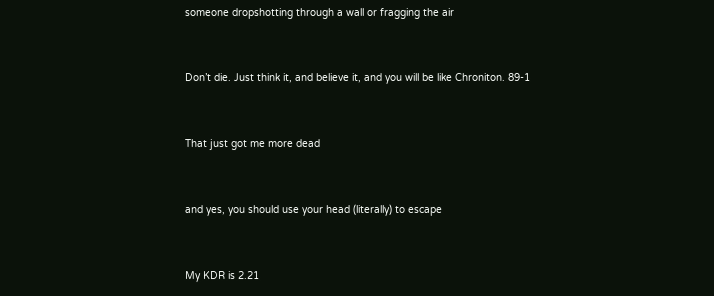someone dropshotting through a wall or fragging the air


Don’t die. Just think it, and believe it, and you will be like Chroniton. 89-1


That just got me more dead


and yes, you should use your head (literally) to escape


My KDR is 2.21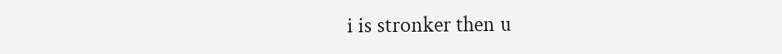i is stronker then u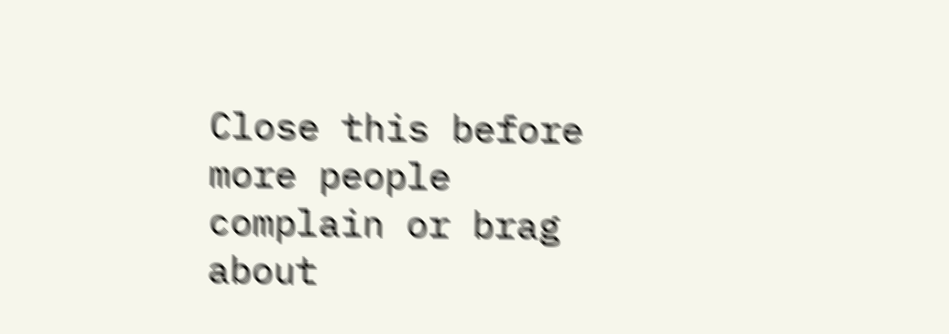Close this before more people complain or brag about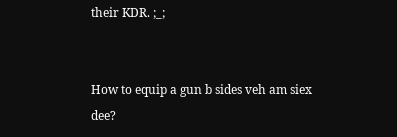their KDR. ;_;


How to equip a gun b sides veh am siex dee?